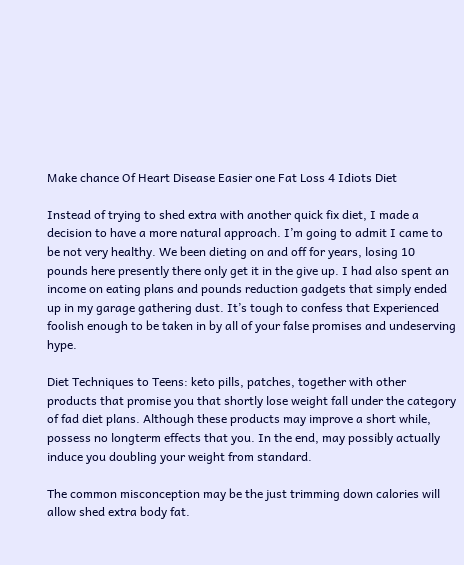Make chance Of Heart Disease Easier one Fat Loss 4 Idiots Diet

Instead of trying to shed extra with another quick fix diet, I made a decision to have a more natural approach. I’m going to admit I came to be not very healthy. We been dieting on and off for years, losing 10 pounds here presently there only get it in the give up. I had also spent an income on eating plans and pounds reduction gadgets that simply ended up in my garage gathering dust. It’s tough to confess that Experienced foolish enough to be taken in by all of your false promises and undeserving hype.

Diet Techniques to Teens: keto pills, patches, together with other products that promise you that shortly lose weight fall under the category of fad diet plans. Although these products may improve a short while, possess no longterm effects that you. In the end, may possibly actually induce you doubling your weight from standard.

The common misconception may be the just trimming down calories will allow shed extra body fat.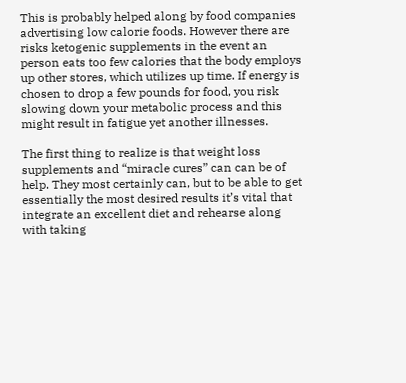This is probably helped along by food companies advertising low calorie foods. However there are risks ketogenic supplements in the event an person eats too few calories that the body employs up other stores, which utilizes up time. If energy is chosen to drop a few pounds for food, you risk slowing down your metabolic process and this might result in fatigue yet another illnesses.

The first thing to realize is that weight loss supplements and “miracle cures” can can be of help. They most certainly can, but to be able to get essentially the most desired results it’s vital that integrate an excellent diet and rehearse along with taking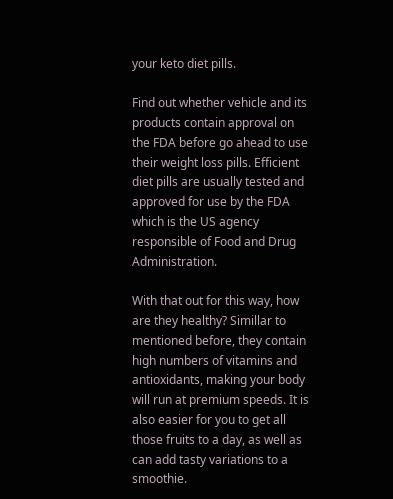your keto diet pills.

Find out whether vehicle and its products contain approval on the FDA before go ahead to use their weight loss pills. Efficient diet pills are usually tested and approved for use by the FDA which is the US agency responsible of Food and Drug Administration.

With that out for this way, how are they healthy? Simillar to mentioned before, they contain high numbers of vitamins and antioxidants, making your body will run at premium speeds. It is also easier for you to get all those fruits to a day, as well as can add tasty variations to a smoothie.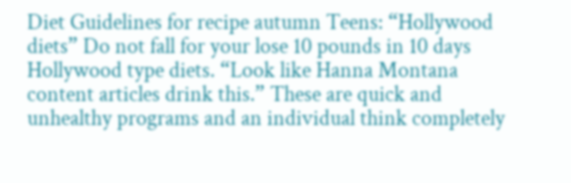Diet Guidelines for recipe autumn Teens: “Hollywood diets” Do not fall for your lose 10 pounds in 10 days Hollywood type diets. “Look like Hanna Montana content articles drink this.” These are quick and unhealthy programs and an individual think completely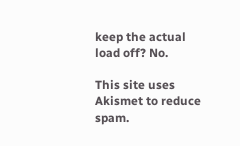keep the actual load off? No.

This site uses Akismet to reduce spam.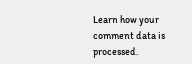Learn how your comment data is processed.